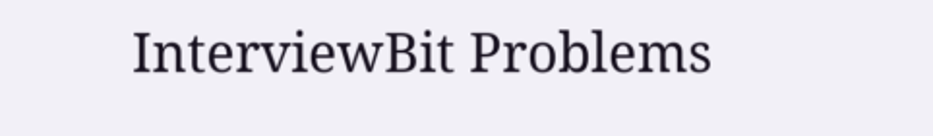InterviewBit Problems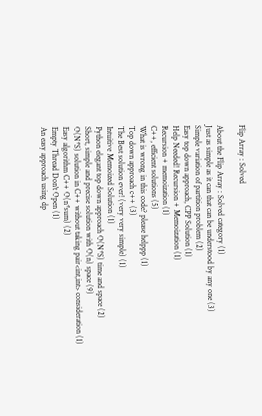Flip Array : Solved

About the Flip Array : Solved category (1)
Just as simple as it can that can be understood by any one (3)
Simple variation of partition problem (2)
Easy top down approach, CPP Solution (1)
Help Needed! Recursion + Memoization (1)
Recursion + memoization (1)
C++, efficient solutions (5)
What is wrong in this code? please helppp (1)
Top down approach c++ (3)
The Best solution ever! (very very simple) (1)
Intuitive Memoized Solution (1)
Python elegant top down approach O(N*S) time and space (2)
Short, simple and precise solution with O(n) space (9)
O(N*S) solution in C++ without taking pair<int,int> consideration (1)
Easy algorithm C++ O(n*sum) (2)
Empty Thread Don't Open (1)
An easy approach using dp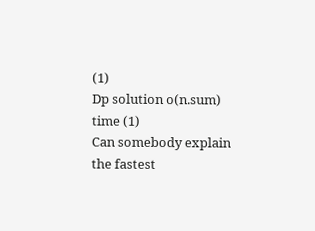(1)
Dp solution o(n.sum) time (1)
Can somebody explain the fastest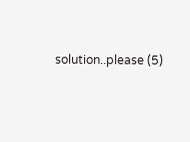solution..please (5)